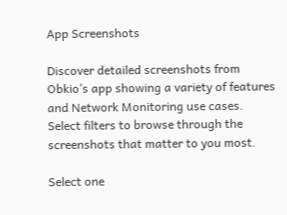App Screenshots

Discover detailed screenshots from Obkio’s app showing a variety of features and Network Monitoring use cases. Select filters to browse through the screenshots that matter to you most.

Select one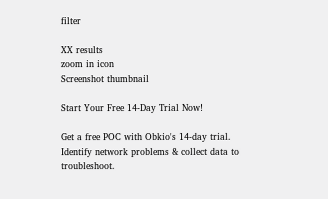filter

XX results
zoom in icon
Screenshot thumbnail

Start Your Free 14-Day Trial Now!

Get a free POC with Obkio's 14-day trial. Identify network problems & collect data to troubleshoot.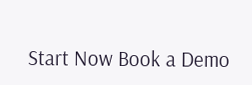Start Now Book a Demo